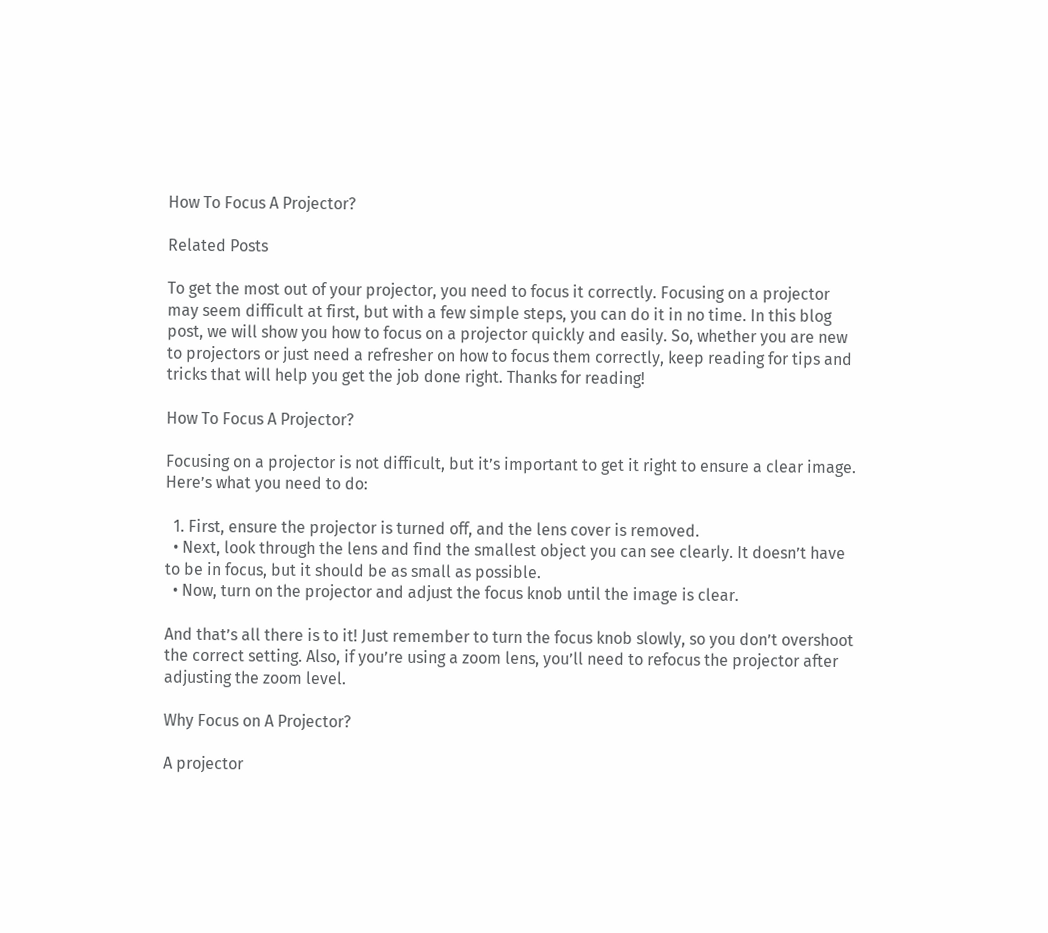How To Focus A Projector?

Related Posts

To get the most out of your projector, you need to focus it correctly. Focusing on a projector may seem difficult at first, but with a few simple steps, you can do it in no time. In this blog post, we will show you how to focus on a projector quickly and easily. So, whether you are new to projectors or just need a refresher on how to focus them correctly, keep reading for tips and tricks that will help you get the job done right. Thanks for reading!

How To Focus A Projector?

Focusing on a projector is not difficult, but it’s important to get it right to ensure a clear image. Here’s what you need to do:

  1. First, ensure the projector is turned off, and the lens cover is removed.
  • Next, look through the lens and find the smallest object you can see clearly. It doesn’t have to be in focus, but it should be as small as possible.
  • Now, turn on the projector and adjust the focus knob until the image is clear.

And that’s all there is to it! Just remember to turn the focus knob slowly, so you don’t overshoot the correct setting. Also, if you’re using a zoom lens, you’ll need to refocus the projector after adjusting the zoom level.

Why Focus on A Projector?

A projector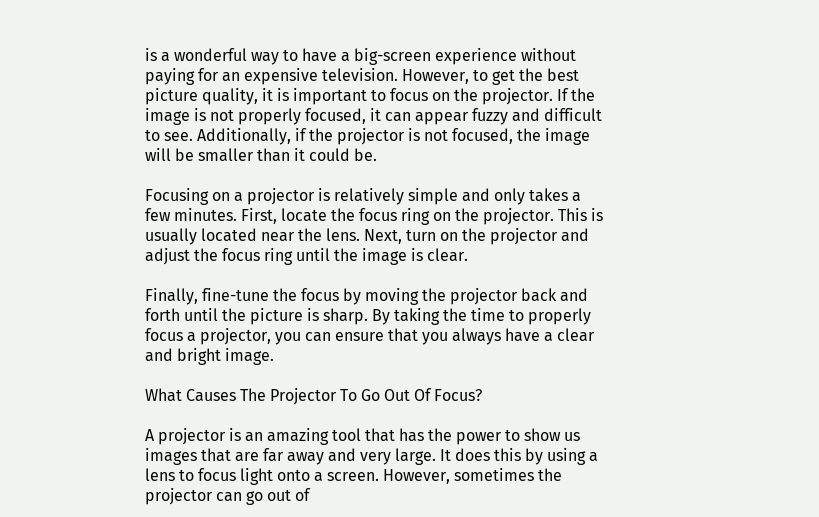is a wonderful way to have a big-screen experience without paying for an expensive television. However, to get the best picture quality, it is important to focus on the projector. If the image is not properly focused, it can appear fuzzy and difficult to see. Additionally, if the projector is not focused, the image will be smaller than it could be.

Focusing on a projector is relatively simple and only takes a few minutes. First, locate the focus ring on the projector. This is usually located near the lens. Next, turn on the projector and adjust the focus ring until the image is clear.

Finally, fine-tune the focus by moving the projector back and forth until the picture is sharp. By taking the time to properly focus a projector, you can ensure that you always have a clear and bright image.

What Causes The Projector To Go Out Of Focus?

A projector is an amazing tool that has the power to show us images that are far away and very large. It does this by using a lens to focus light onto a screen. However, sometimes the projector can go out of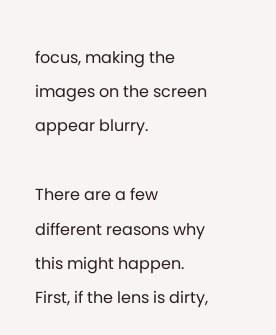focus, making the images on the screen appear blurry.

There are a few different reasons why this might happen. First, if the lens is dirty,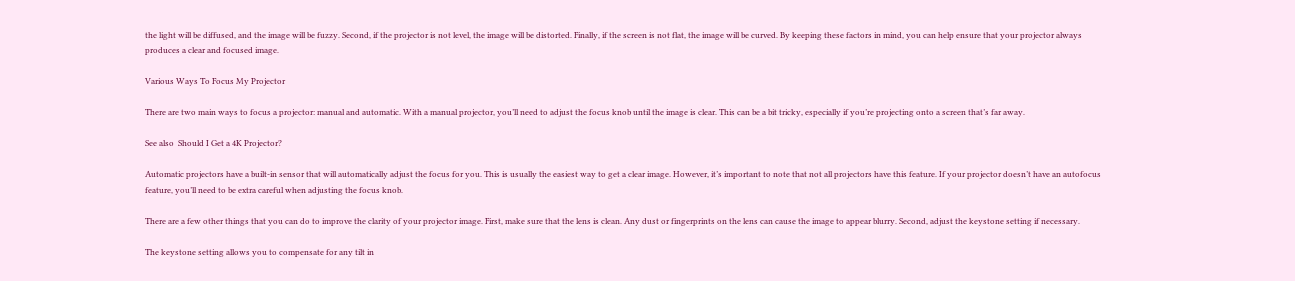the light will be diffused, and the image will be fuzzy. Second, if the projector is not level, the image will be distorted. Finally, if the screen is not flat, the image will be curved. By keeping these factors in mind, you can help ensure that your projector always produces a clear and focused image.

Various Ways To Focus My Projector

There are two main ways to focus a projector: manual and automatic. With a manual projector, you’ll need to adjust the focus knob until the image is clear. This can be a bit tricky, especially if you’re projecting onto a screen that’s far away.

See also  Should I Get a 4K Projector?

Automatic projectors have a built-in sensor that will automatically adjust the focus for you. This is usually the easiest way to get a clear image. However, it’s important to note that not all projectors have this feature. If your projector doesn’t have an autofocus feature, you’ll need to be extra careful when adjusting the focus knob.

There are a few other things that you can do to improve the clarity of your projector image. First, make sure that the lens is clean. Any dust or fingerprints on the lens can cause the image to appear blurry. Second, adjust the keystone setting if necessary.

The keystone setting allows you to compensate for any tilt in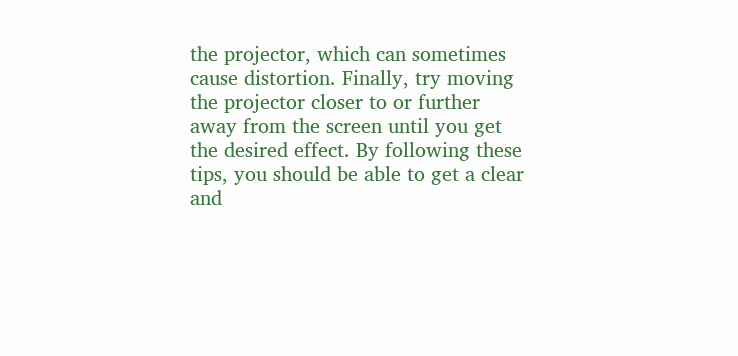the projector, which can sometimes cause distortion. Finally, try moving the projector closer to or further away from the screen until you get the desired effect. By following these tips, you should be able to get a clear and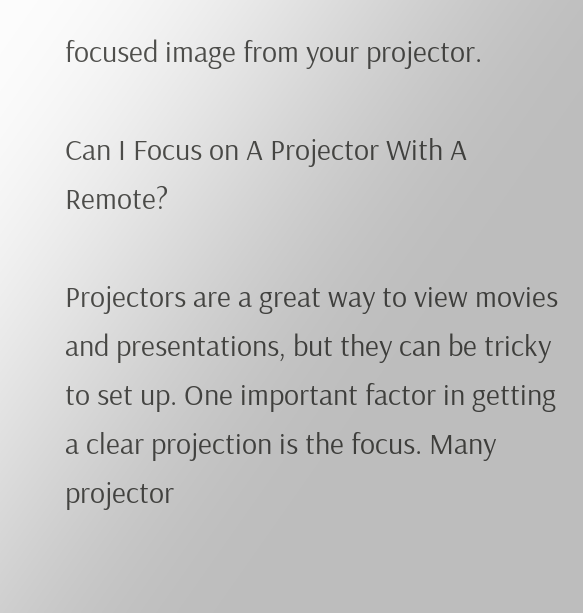focused image from your projector.

Can I Focus on A Projector With A Remote?

Projectors are a great way to view movies and presentations, but they can be tricky to set up. One important factor in getting a clear projection is the focus. Many projector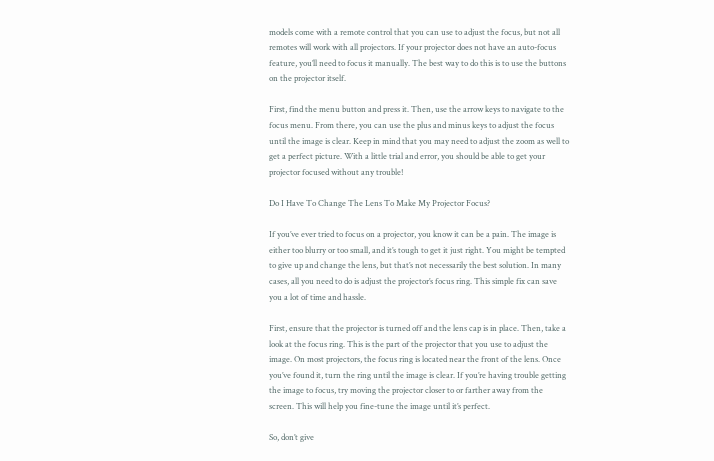models come with a remote control that you can use to adjust the focus, but not all remotes will work with all projectors. If your projector does not have an auto-focus feature, you’ll need to focus it manually. The best way to do this is to use the buttons on the projector itself.

First, find the menu button and press it. Then, use the arrow keys to navigate to the focus menu. From there, you can use the plus and minus keys to adjust the focus until the image is clear. Keep in mind that you may need to adjust the zoom as well to get a perfect picture. With a little trial and error, you should be able to get your projector focused without any trouble!

Do I Have To Change The Lens To Make My Projector Focus?

If you’ve ever tried to focus on a projector, you know it can be a pain. The image is either too blurry or too small, and it’s tough to get it just right. You might be tempted to give up and change the lens, but that’s not necessarily the best solution. In many cases, all you need to do is adjust the projector’s focus ring. This simple fix can save you a lot of time and hassle.

First, ensure that the projector is turned off and the lens cap is in place. Then, take a look at the focus ring. This is the part of the projector that you use to adjust the image. On most projectors, the focus ring is located near the front of the lens. Once you’ve found it, turn the ring until the image is clear. If you’re having trouble getting the image to focus, try moving the projector closer to or farther away from the screen. This will help you fine-tune the image until it’s perfect.

So, don’t give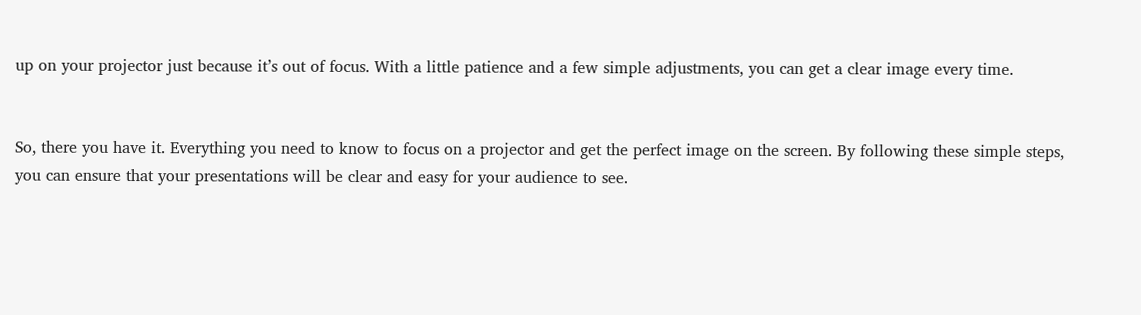up on your projector just because it’s out of focus. With a little patience and a few simple adjustments, you can get a clear image every time.


So, there you have it. Everything you need to know to focus on a projector and get the perfect image on the screen. By following these simple steps, you can ensure that your presentations will be clear and easy for your audience to see.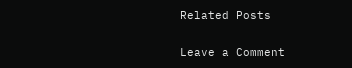Related Posts

Leave a Comment